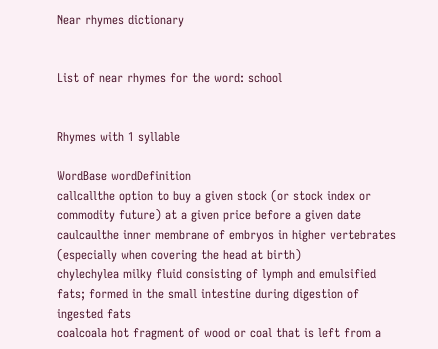Near rhymes dictionary


List of near rhymes for the word: school


Rhymes with 1 syllable

WordBase wordDefinition
callcallthe option to buy a given stock (or stock index or commodity future) at a given price before a given date
caulcaulthe inner membrane of embryos in higher vertebrates (especially when covering the head at birth)
chylechylea milky fluid consisting of lymph and emulsified fats; formed in the small intestine during digestion of ingested fats
coalcoala hot fragment of wood or coal that is left from a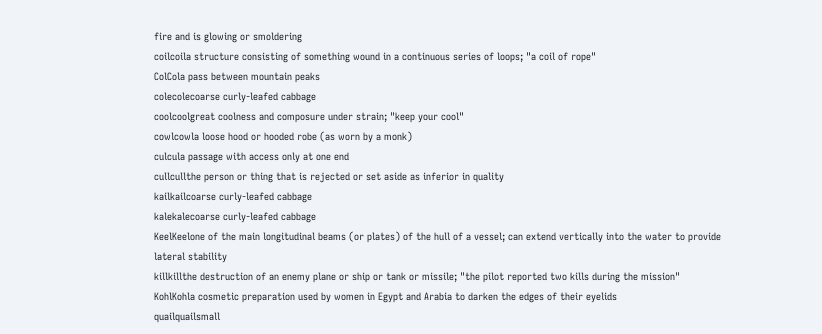fire and is glowing or smoldering
coilcoila structure consisting of something wound in a continuous series of loops; "a coil of rope"
ColCola pass between mountain peaks
colecolecoarse curly-leafed cabbage
coolcoolgreat coolness and composure under strain; "keep your cool"
cowlcowla loose hood or hooded robe (as worn by a monk)
culcula passage with access only at one end
cullcullthe person or thing that is rejected or set aside as inferior in quality
kailkailcoarse curly-leafed cabbage
kalekalecoarse curly-leafed cabbage
KeelKeelone of the main longitudinal beams (or plates) of the hull of a vessel; can extend vertically into the water to provide lateral stability
killkillthe destruction of an enemy plane or ship or tank or missile; "the pilot reported two kills during the mission"
KohlKohla cosmetic preparation used by women in Egypt and Arabia to darken the edges of their eyelids
quailquailsmall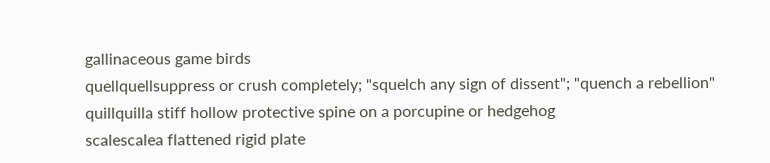gallinaceous game birds
quellquellsuppress or crush completely; "squelch any sign of dissent"; "quench a rebellion"
quillquilla stiff hollow protective spine on a porcupine or hedgehog
scalescalea flattened rigid plate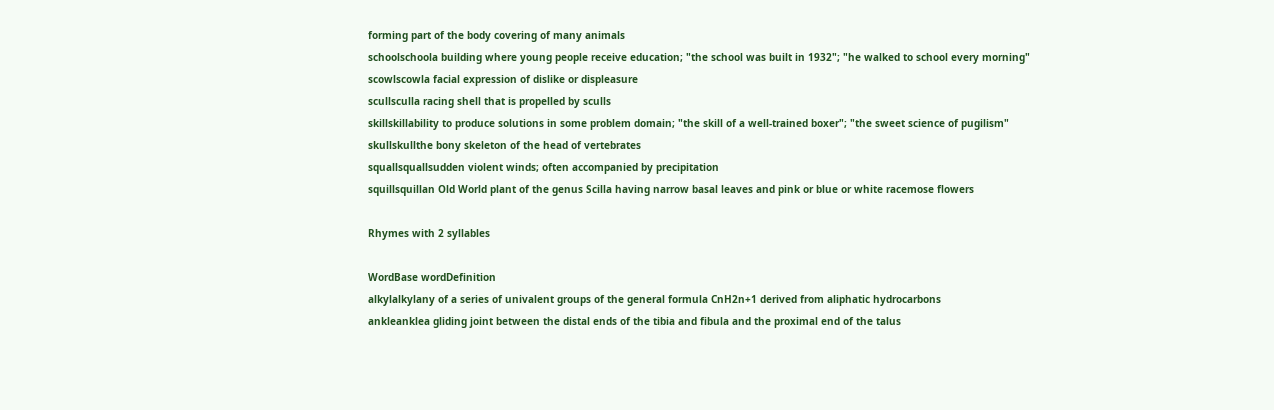forming part of the body covering of many animals
schoolschoola building where young people receive education; "the school was built in 1932"; "he walked to school every morning"
scowlscowla facial expression of dislike or displeasure
scullsculla racing shell that is propelled by sculls
skillskillability to produce solutions in some problem domain; "the skill of a well-trained boxer"; "the sweet science of pugilism"
skullskullthe bony skeleton of the head of vertebrates
squallsquallsudden violent winds; often accompanied by precipitation
squillsquillan Old World plant of the genus Scilla having narrow basal leaves and pink or blue or white racemose flowers

Rhymes with 2 syllables

WordBase wordDefinition
alkylalkylany of a series of univalent groups of the general formula CnH2n+1 derived from aliphatic hydrocarbons
ankleanklea gliding joint between the distal ends of the tibia and fibula and the proximal end of the talus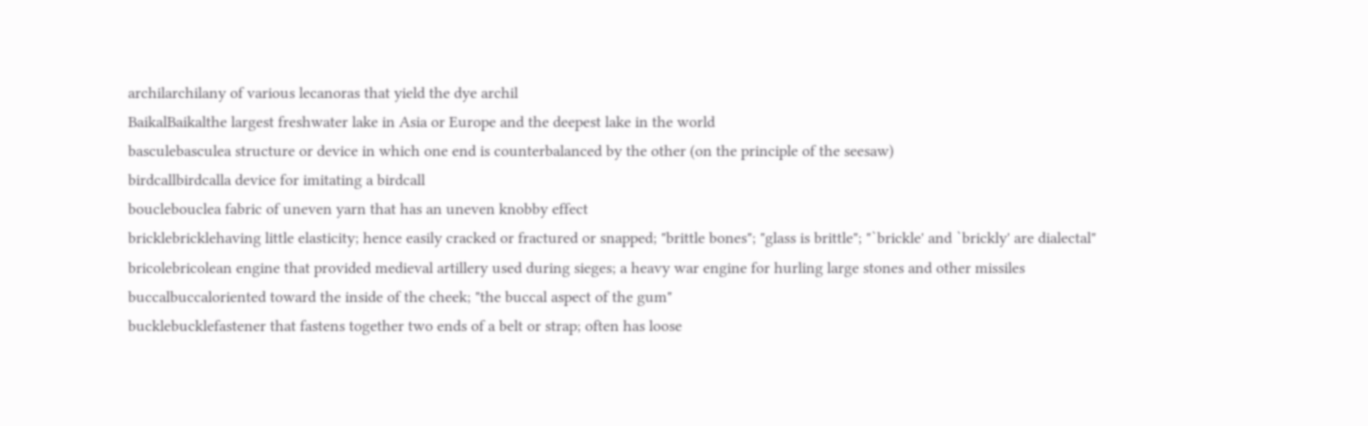archilarchilany of various lecanoras that yield the dye archil
BaikalBaikalthe largest freshwater lake in Asia or Europe and the deepest lake in the world
basculebasculea structure or device in which one end is counterbalanced by the other (on the principle of the seesaw)
birdcallbirdcalla device for imitating a birdcall
bouclebouclea fabric of uneven yarn that has an uneven knobby effect
bricklebricklehaving little elasticity; hence easily cracked or fractured or snapped; "brittle bones"; "glass is brittle"; "`brickle' and `brickly' are dialectal"
bricolebricolean engine that provided medieval artillery used during sieges; a heavy war engine for hurling large stones and other missiles
buccalbuccaloriented toward the inside of the cheek; "the buccal aspect of the gum"
bucklebucklefastener that fastens together two ends of a belt or strap; often has loose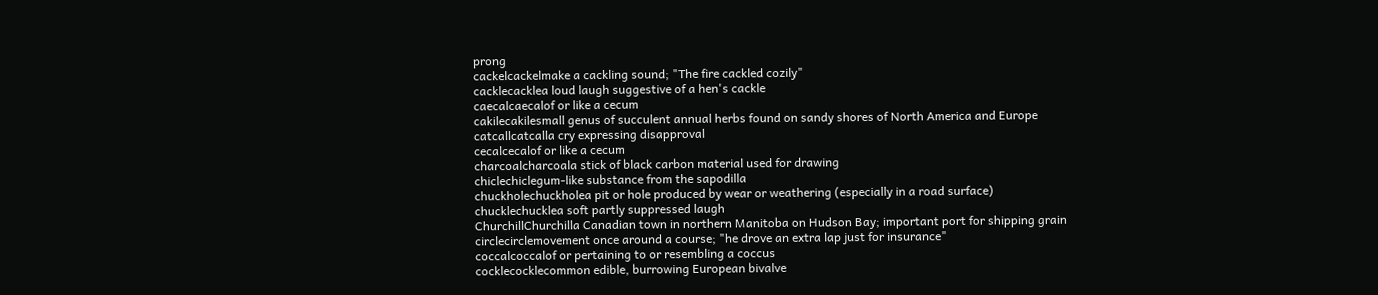prong
cackelcackelmake a cackling sound; "The fire cackled cozily"
cacklecacklea loud laugh suggestive of a hen's cackle
caecalcaecalof or like a cecum
cakilecakilesmall genus of succulent annual herbs found on sandy shores of North America and Europe
catcallcatcalla cry expressing disapproval
cecalcecalof or like a cecum
charcoalcharcoala stick of black carbon material used for drawing
chiclechiclegum-like substance from the sapodilla
chuckholechuckholea pit or hole produced by wear or weathering (especially in a road surface)
chucklechucklea soft partly suppressed laugh
ChurchillChurchilla Canadian town in northern Manitoba on Hudson Bay; important port for shipping grain
circlecirclemovement once around a course; "he drove an extra lap just for insurance"
coccalcoccalof or pertaining to or resembling a coccus
cocklecocklecommon edible, burrowing European bivalve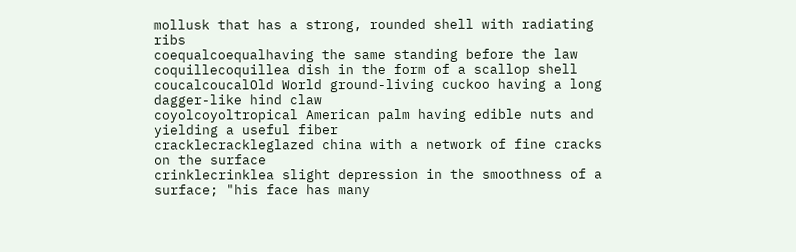mollusk that has a strong, rounded shell with radiating ribs
coequalcoequalhaving the same standing before the law
coquillecoquillea dish in the form of a scallop shell
coucalcoucalOld World ground-living cuckoo having a long dagger-like hind claw
coyolcoyoltropical American palm having edible nuts and yielding a useful fiber
cracklecrackleglazed china with a network of fine cracks on the surface
crinklecrinklea slight depression in the smoothness of a surface; "his face has many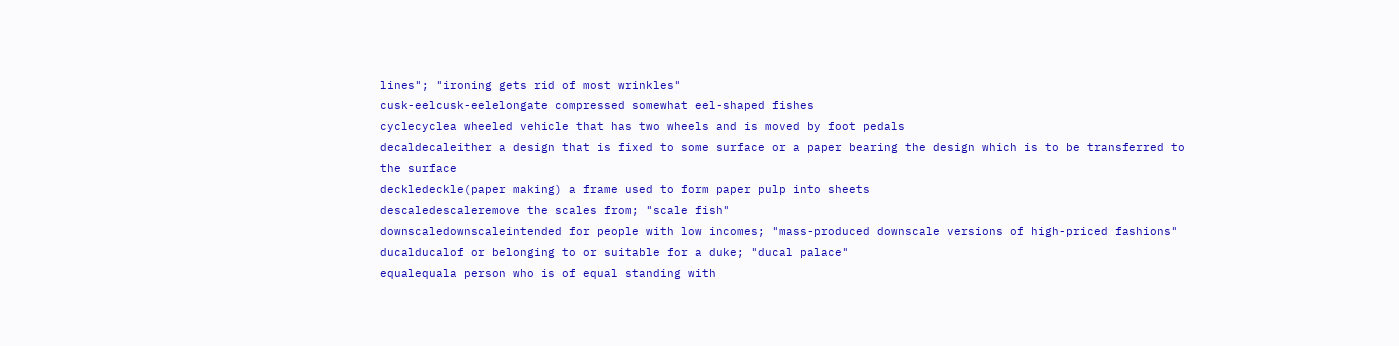lines"; "ironing gets rid of most wrinkles"
cusk-eelcusk-eelelongate compressed somewhat eel-shaped fishes
cyclecyclea wheeled vehicle that has two wheels and is moved by foot pedals
decaldecaleither a design that is fixed to some surface or a paper bearing the design which is to be transferred to the surface
deckledeckle(paper making) a frame used to form paper pulp into sheets
descaledescaleremove the scales from; "scale fish"
downscaledownscaleintended for people with low incomes; "mass-produced downscale versions of high-priced fashions"
ducalducalof or belonging to or suitable for a duke; "ducal palace"
equalequala person who is of equal standing with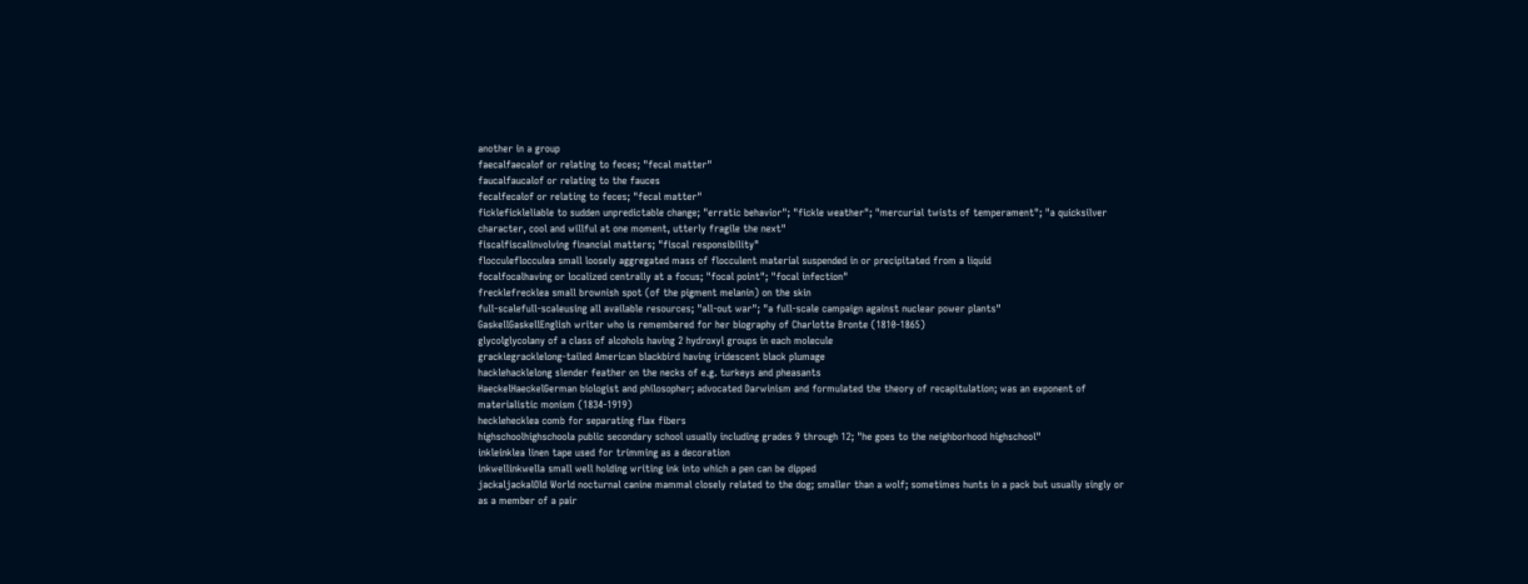another in a group
faecalfaecalof or relating to feces; "fecal matter"
faucalfaucalof or relating to the fauces
fecalfecalof or relating to feces; "fecal matter"
ficklefickleliable to sudden unpredictable change; "erratic behavior"; "fickle weather"; "mercurial twists of temperament"; "a quicksilver character, cool and willful at one moment, utterly fragile the next"
fiscalfiscalinvolving financial matters; "fiscal responsibility"
flocculeflocculea small loosely aggregated mass of flocculent material suspended in or precipitated from a liquid
focalfocalhaving or localized centrally at a focus; "focal point"; "focal infection"
frecklefrecklea small brownish spot (of the pigment melanin) on the skin
full-scalefull-scaleusing all available resources; "all-out war"; "a full-scale campaign against nuclear power plants"
GaskellGaskellEnglish writer who is remembered for her biography of Charlotte Bronte (1810-1865)
glycolglycolany of a class of alcohols having 2 hydroxyl groups in each molecule
gracklegracklelong-tailed American blackbird having iridescent black plumage
hacklehacklelong slender feather on the necks of e.g. turkeys and pheasants
HaeckelHaeckelGerman biologist and philosopher; advocated Darwinism and formulated the theory of recapitulation; was an exponent of materialistic monism (1834-1919)
hecklehecklea comb for separating flax fibers
highschoolhighschoola public secondary school usually including grades 9 through 12; "he goes to the neighborhood highschool"
inkleinklea linen tape used for trimming as a decoration
inkwellinkwella small well holding writing ink into which a pen can be dipped
jackaljackalOld World nocturnal canine mammal closely related to the dog; smaller than a wolf; sometimes hunts in a pack but usually singly or as a member of a pair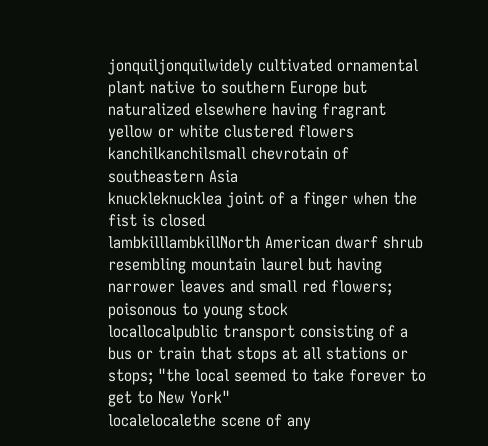jonquiljonquilwidely cultivated ornamental plant native to southern Europe but naturalized elsewhere having fragrant yellow or white clustered flowers
kanchilkanchilsmall chevrotain of southeastern Asia
knuckleknucklea joint of a finger when the fist is closed
lambkilllambkillNorth American dwarf shrub resembling mountain laurel but having narrower leaves and small red flowers; poisonous to young stock
locallocalpublic transport consisting of a bus or train that stops at all stations or stops; "the local seemed to take forever to get to New York"
localelocalethe scene of any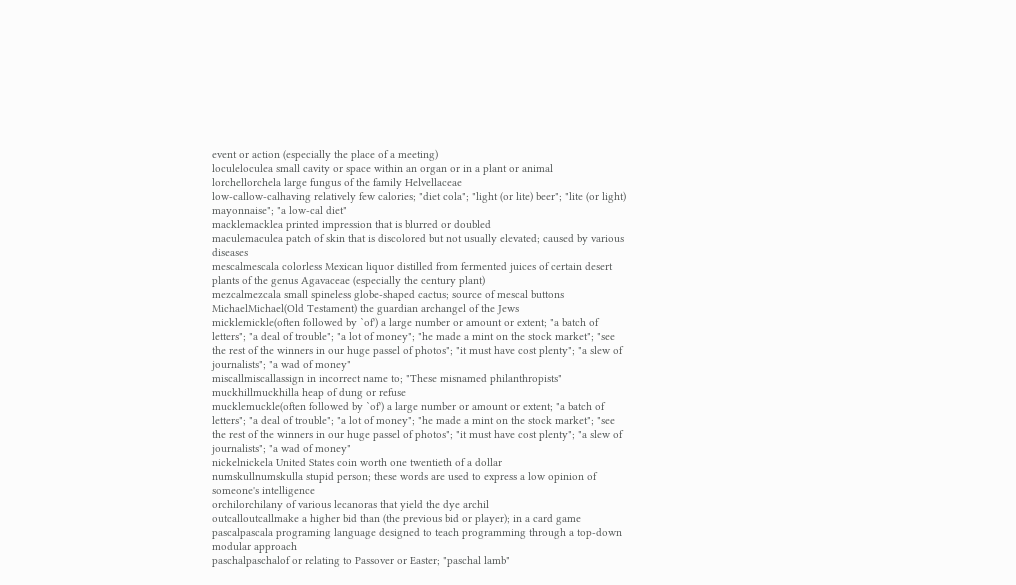event or action (especially the place of a meeting)
loculeloculea small cavity or space within an organ or in a plant or animal
lorchellorchela large fungus of the family Helvellaceae
low-callow-calhaving relatively few calories; "diet cola"; "light (or lite) beer"; "lite (or light) mayonnaise"; "a low-cal diet"
macklemacklea printed impression that is blurred or doubled
maculemaculea patch of skin that is discolored but not usually elevated; caused by various diseases
mescalmescala colorless Mexican liquor distilled from fermented juices of certain desert plants of the genus Agavaceae (especially the century plant)
mezcalmezcala small spineless globe-shaped cactus; source of mescal buttons
MichaelMichael(Old Testament) the guardian archangel of the Jews
micklemickle(often followed by `of') a large number or amount or extent; "a batch of letters"; "a deal of trouble"; "a lot of money"; "he made a mint on the stock market"; "see the rest of the winners in our huge passel of photos"; "it must have cost plenty"; "a slew of journalists"; "a wad of money"
miscallmiscallassign in incorrect name to; "These misnamed philanthropists"
muckhillmuckhilla heap of dung or refuse
mucklemuckle(often followed by `of') a large number or amount or extent; "a batch of letters"; "a deal of trouble"; "a lot of money"; "he made a mint on the stock market"; "see the rest of the winners in our huge passel of photos"; "it must have cost plenty"; "a slew of journalists"; "a wad of money"
nickelnickela United States coin worth one twentieth of a dollar
numskullnumskulla stupid person; these words are used to express a low opinion of someone's intelligence
orchilorchilany of various lecanoras that yield the dye archil
outcalloutcallmake a higher bid than (the previous bid or player); in a card game
pascalpascala programing language designed to teach programming through a top-down modular approach
paschalpaschalof or relating to Passover or Easter; "paschal lamb"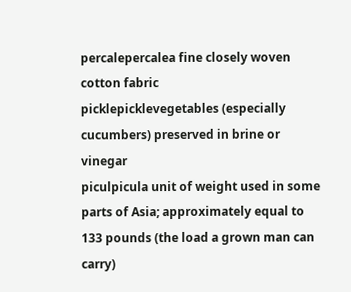percalepercalea fine closely woven cotton fabric
picklepicklevegetables (especially cucumbers) preserved in brine or vinegar
piculpicula unit of weight used in some parts of Asia; approximately equal to 133 pounds (the load a grown man can carry)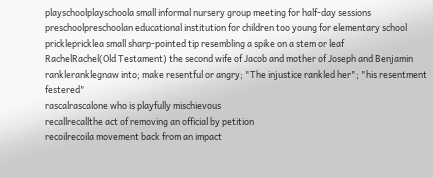playschoolplayschoola small informal nursery group meeting for half-day sessions
preschoolpreschoolan educational institution for children too young for elementary school
pricklepricklea small sharp-pointed tip resembling a spike on a stem or leaf
RachelRachel(Old Testament) the second wife of Jacob and mother of Joseph and Benjamin
rankleranklegnaw into; make resentful or angry; "The injustice rankled her"; "his resentment festered"
rascalrascalone who is playfully mischievous
recallrecallthe act of removing an official by petition
recoilrecoila movement back from an impact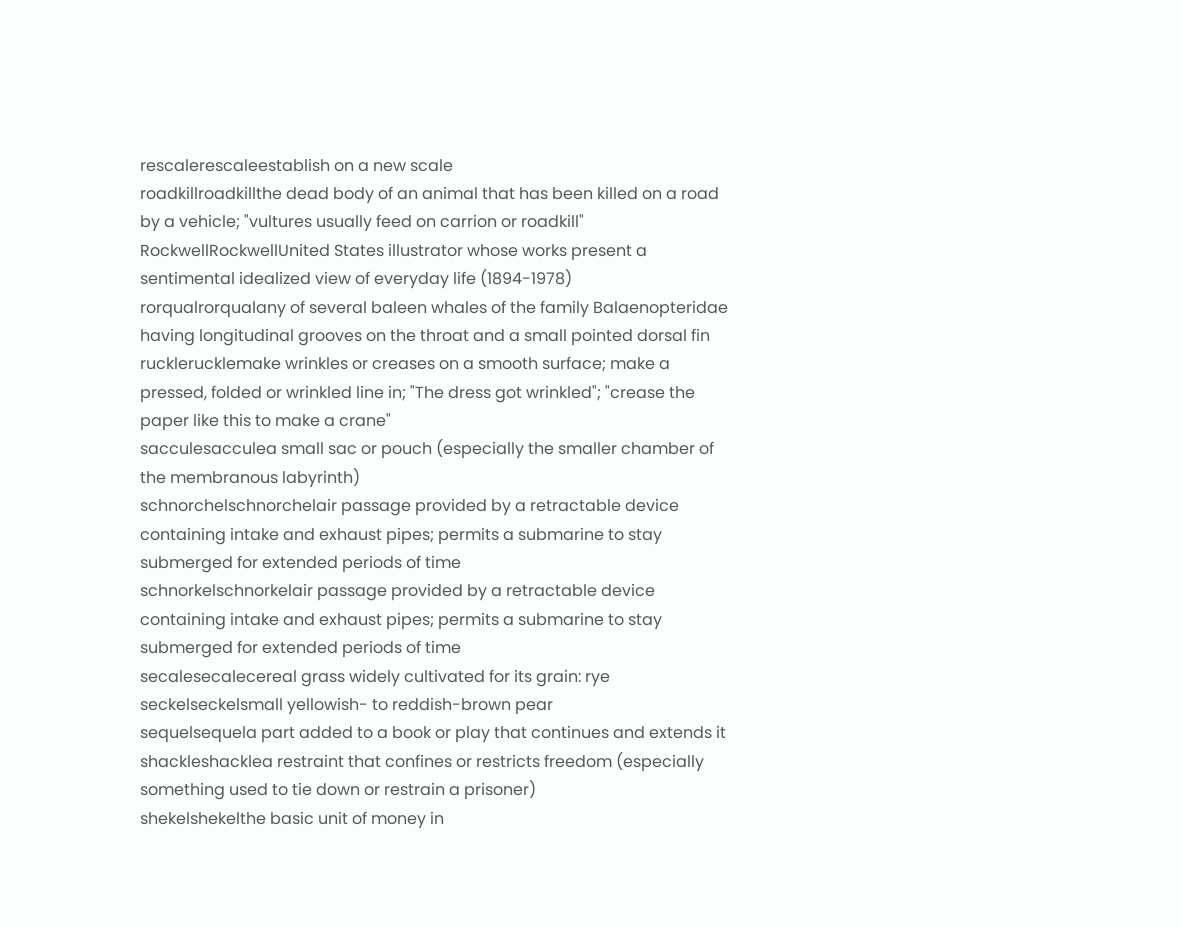rescalerescaleestablish on a new scale
roadkillroadkillthe dead body of an animal that has been killed on a road by a vehicle; "vultures usually feed on carrion or roadkill"
RockwellRockwellUnited States illustrator whose works present a sentimental idealized view of everyday life (1894-1978)
rorqualrorqualany of several baleen whales of the family Balaenopteridae having longitudinal grooves on the throat and a small pointed dorsal fin
rucklerucklemake wrinkles or creases on a smooth surface; make a pressed, folded or wrinkled line in; "The dress got wrinkled"; "crease the paper like this to make a crane"
sacculesacculea small sac or pouch (especially the smaller chamber of the membranous labyrinth)
schnorchelschnorchelair passage provided by a retractable device containing intake and exhaust pipes; permits a submarine to stay submerged for extended periods of time
schnorkelschnorkelair passage provided by a retractable device containing intake and exhaust pipes; permits a submarine to stay submerged for extended periods of time
secalesecalecereal grass widely cultivated for its grain: rye
seckelseckelsmall yellowish- to reddish-brown pear
sequelsequela part added to a book or play that continues and extends it
shackleshacklea restraint that confines or restricts freedom (especially something used to tie down or restrain a prisoner)
shekelshekelthe basic unit of money in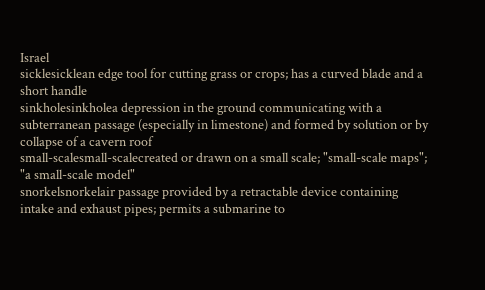Israel
sicklesicklean edge tool for cutting grass or crops; has a curved blade and a short handle
sinkholesinkholea depression in the ground communicating with a subterranean passage (especially in limestone) and formed by solution or by collapse of a cavern roof
small-scalesmall-scalecreated or drawn on a small scale; "small-scale maps"; "a small-scale model"
snorkelsnorkelair passage provided by a retractable device containing intake and exhaust pipes; permits a submarine to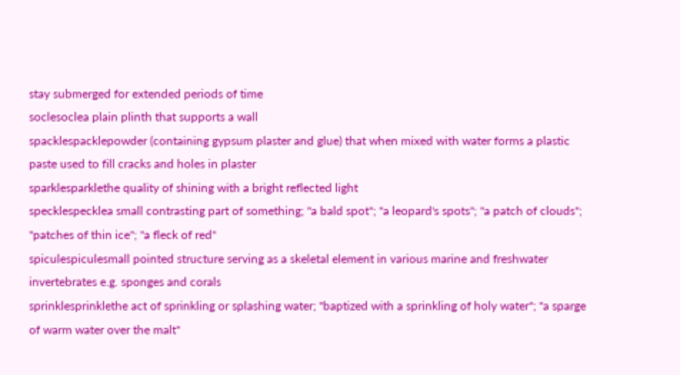stay submerged for extended periods of time
soclesoclea plain plinth that supports a wall
spacklespacklepowder (containing gypsum plaster and glue) that when mixed with water forms a plastic paste used to fill cracks and holes in plaster
sparklesparklethe quality of shining with a bright reflected light
specklespecklea small contrasting part of something; "a bald spot"; "a leopard's spots"; "a patch of clouds"; "patches of thin ice"; "a fleck of red"
spiculespiculesmall pointed structure serving as a skeletal element in various marine and freshwater invertebrates e.g. sponges and corals
sprinklesprinklethe act of sprinkling or splashing water; "baptized with a sprinkling of holy water"; "a sparge of warm water over the malt"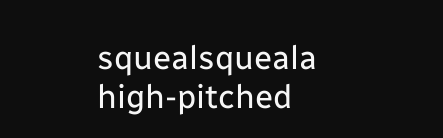squealsqueala high-pitched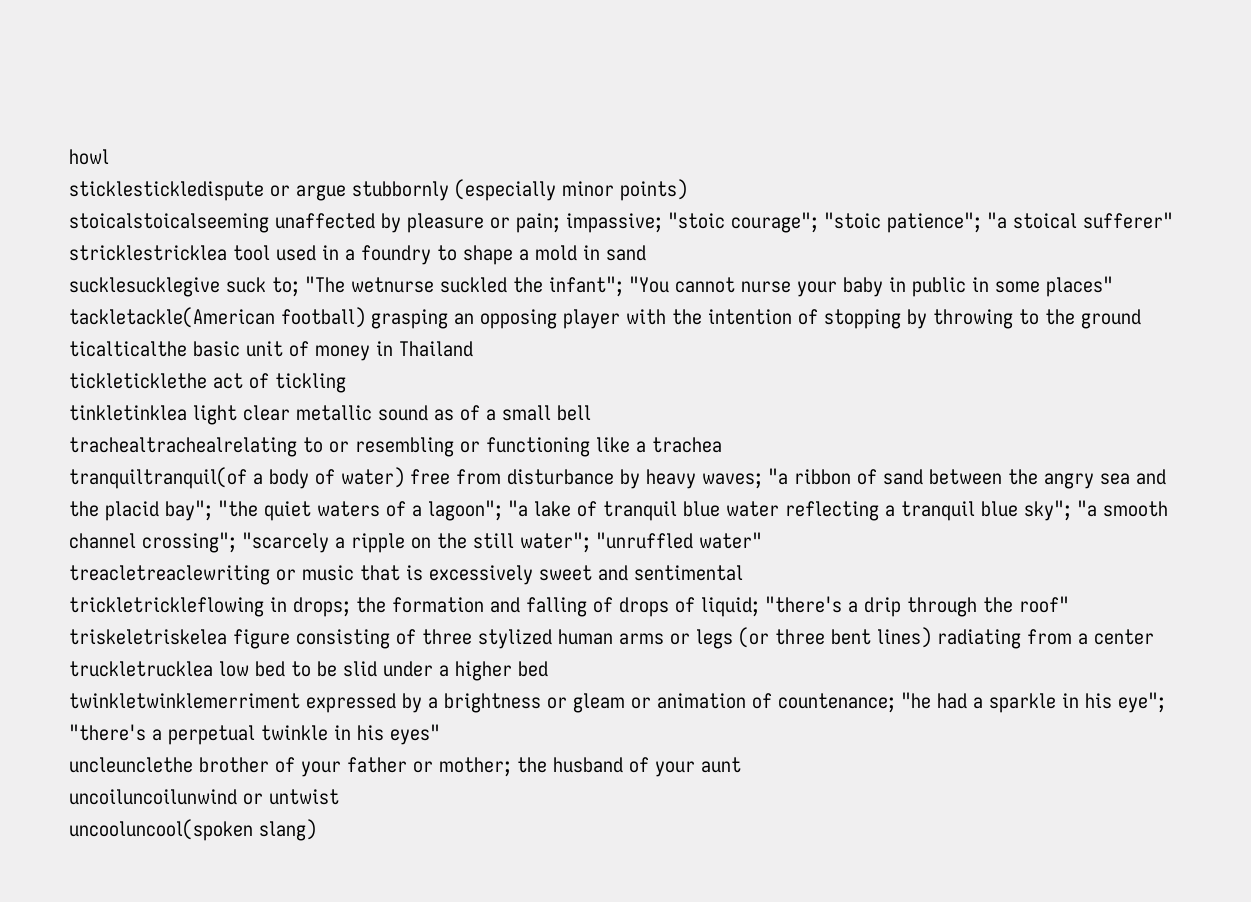howl
sticklestickledispute or argue stubbornly (especially minor points)
stoicalstoicalseeming unaffected by pleasure or pain; impassive; "stoic courage"; "stoic patience"; "a stoical sufferer"
stricklestricklea tool used in a foundry to shape a mold in sand
sucklesucklegive suck to; "The wetnurse suckled the infant"; "You cannot nurse your baby in public in some places"
tackletackle(American football) grasping an opposing player with the intention of stopping by throwing to the ground
ticalticalthe basic unit of money in Thailand
tickleticklethe act of tickling
tinkletinklea light clear metallic sound as of a small bell
trachealtrachealrelating to or resembling or functioning like a trachea
tranquiltranquil(of a body of water) free from disturbance by heavy waves; "a ribbon of sand between the angry sea and the placid bay"; "the quiet waters of a lagoon"; "a lake of tranquil blue water reflecting a tranquil blue sky"; "a smooth channel crossing"; "scarcely a ripple on the still water"; "unruffled water"
treacletreaclewriting or music that is excessively sweet and sentimental
trickletrickleflowing in drops; the formation and falling of drops of liquid; "there's a drip through the roof"
triskeletriskelea figure consisting of three stylized human arms or legs (or three bent lines) radiating from a center
truckletrucklea low bed to be slid under a higher bed
twinkletwinklemerriment expressed by a brightness or gleam or animation of countenance; "he had a sparkle in his eye"; "there's a perpetual twinkle in his eyes"
uncleunclethe brother of your father or mother; the husband of your aunt
uncoiluncoilunwind or untwist
uncooluncool(spoken slang)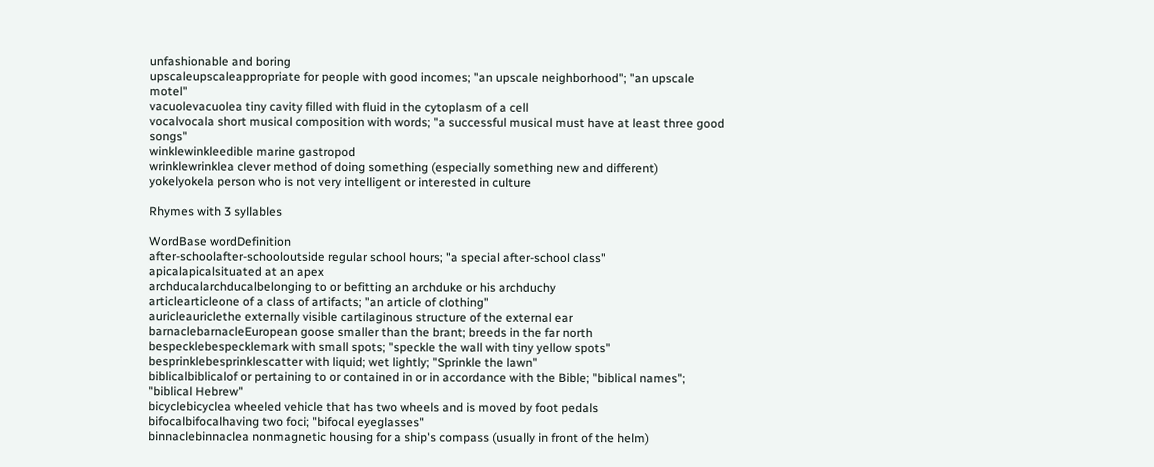unfashionable and boring
upscaleupscaleappropriate for people with good incomes; "an upscale neighborhood"; "an upscale motel"
vacuolevacuolea tiny cavity filled with fluid in the cytoplasm of a cell
vocalvocala short musical composition with words; "a successful musical must have at least three good songs"
winklewinkleedible marine gastropod
wrinklewrinklea clever method of doing something (especially something new and different)
yokelyokela person who is not very intelligent or interested in culture

Rhymes with 3 syllables

WordBase wordDefinition
after-schoolafter-schooloutside regular school hours; "a special after-school class"
apicalapicalsituated at an apex
archducalarchducalbelonging to or befitting an archduke or his archduchy
articlearticleone of a class of artifacts; "an article of clothing"
auricleauriclethe externally visible cartilaginous structure of the external ear
barnaclebarnacleEuropean goose smaller than the brant; breeds in the far north
bespecklebespecklemark with small spots; "speckle the wall with tiny yellow spots"
besprinklebesprinklescatter with liquid; wet lightly; "Sprinkle the lawn"
biblicalbiblicalof or pertaining to or contained in or in accordance with the Bible; "biblical names"; "biblical Hebrew"
bicyclebicyclea wheeled vehicle that has two wheels and is moved by foot pedals
bifocalbifocalhaving two foci; "bifocal eyeglasses"
binnaclebinnaclea nonmagnetic housing for a ship's compass (usually in front of the helm)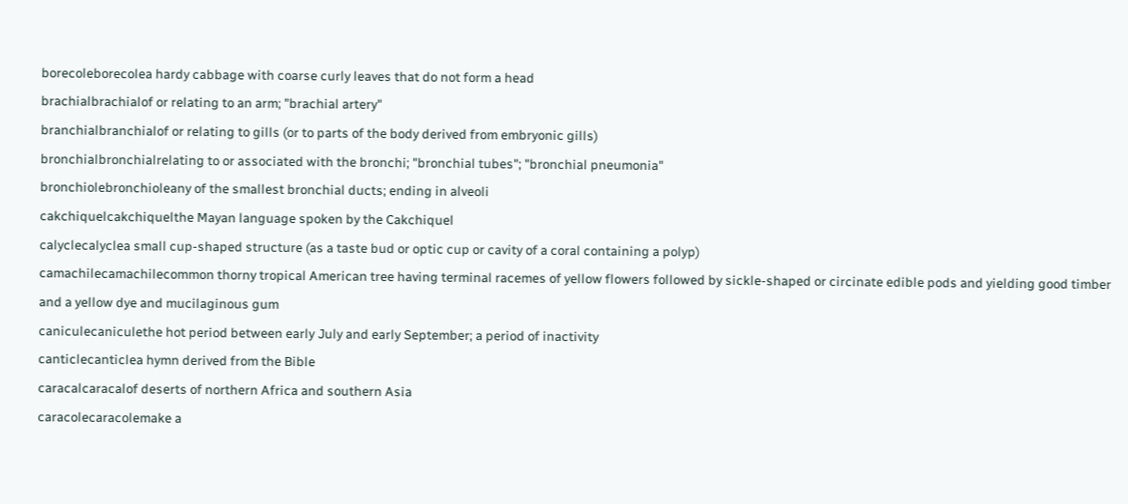borecoleborecolea hardy cabbage with coarse curly leaves that do not form a head
brachialbrachialof or relating to an arm; "brachial artery"
branchialbranchialof or relating to gills (or to parts of the body derived from embryonic gills)
bronchialbronchialrelating to or associated with the bronchi; "bronchial tubes"; "bronchial pneumonia"
bronchiolebronchioleany of the smallest bronchial ducts; ending in alveoli
cakchiquelcakchiquelthe Mayan language spoken by the Cakchiquel
calyclecalyclea small cup-shaped structure (as a taste bud or optic cup or cavity of a coral containing a polyp)
camachilecamachilecommon thorny tropical American tree having terminal racemes of yellow flowers followed by sickle-shaped or circinate edible pods and yielding good timber and a yellow dye and mucilaginous gum
caniculecaniculethe hot period between early July and early September; a period of inactivity
canticlecanticlea hymn derived from the Bible
caracalcaracalof deserts of northern Africa and southern Asia
caracolecaracolemake a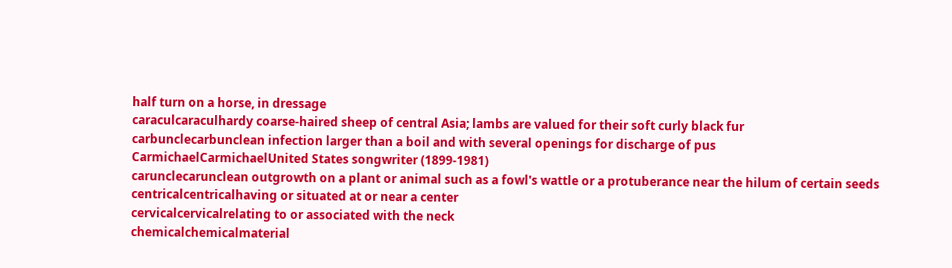half turn on a horse, in dressage
caraculcaraculhardy coarse-haired sheep of central Asia; lambs are valued for their soft curly black fur
carbunclecarbunclean infection larger than a boil and with several openings for discharge of pus
CarmichaelCarmichaelUnited States songwriter (1899-1981)
carunclecarunclean outgrowth on a plant or animal such as a fowl's wattle or a protuberance near the hilum of certain seeds
centricalcentricalhaving or situated at or near a center
cervicalcervicalrelating to or associated with the neck
chemicalchemicalmaterial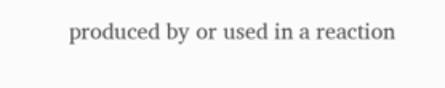produced by or used in a reaction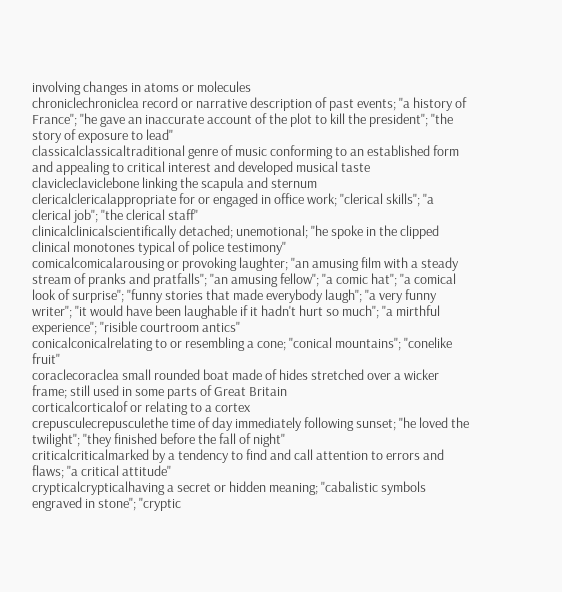involving changes in atoms or molecules
chroniclechroniclea record or narrative description of past events; "a history of France"; "he gave an inaccurate account of the plot to kill the president"; "the story of exposure to lead"
classicalclassicaltraditional genre of music conforming to an established form and appealing to critical interest and developed musical taste
clavicleclaviclebone linking the scapula and sternum
clericalclericalappropriate for or engaged in office work; "clerical skills"; "a clerical job"; "the clerical staff"
clinicalclinicalscientifically detached; unemotional; "he spoke in the clipped clinical monotones typical of police testimony"
comicalcomicalarousing or provoking laughter; "an amusing film with a steady stream of pranks and pratfalls"; "an amusing fellow"; "a comic hat"; "a comical look of surprise"; "funny stories that made everybody laugh"; "a very funny writer"; "it would have been laughable if it hadn't hurt so much"; "a mirthful experience"; "risible courtroom antics"
conicalconicalrelating to or resembling a cone; "conical mountains"; "conelike fruit"
coraclecoraclea small rounded boat made of hides stretched over a wicker frame; still used in some parts of Great Britain
corticalcorticalof or relating to a cortex
crepusculecrepusculethe time of day immediately following sunset; "he loved the twilight"; "they finished before the fall of night"
criticalcriticalmarked by a tendency to find and call attention to errors and flaws; "a critical attitude"
crypticalcrypticalhaving a secret or hidden meaning; "cabalistic symbols engraved in stone"; "cryptic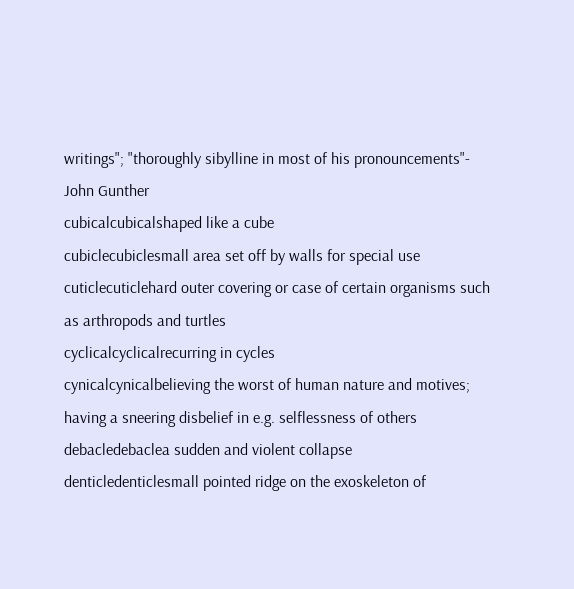writings"; "thoroughly sibylline in most of his pronouncements"- John Gunther
cubicalcubicalshaped like a cube
cubiclecubiclesmall area set off by walls for special use
cuticlecuticlehard outer covering or case of certain organisms such as arthropods and turtles
cyclicalcyclicalrecurring in cycles
cynicalcynicalbelieving the worst of human nature and motives; having a sneering disbelief in e.g. selflessness of others
debacledebaclea sudden and violent collapse
denticledenticlesmall pointed ridge on the exoskeleton of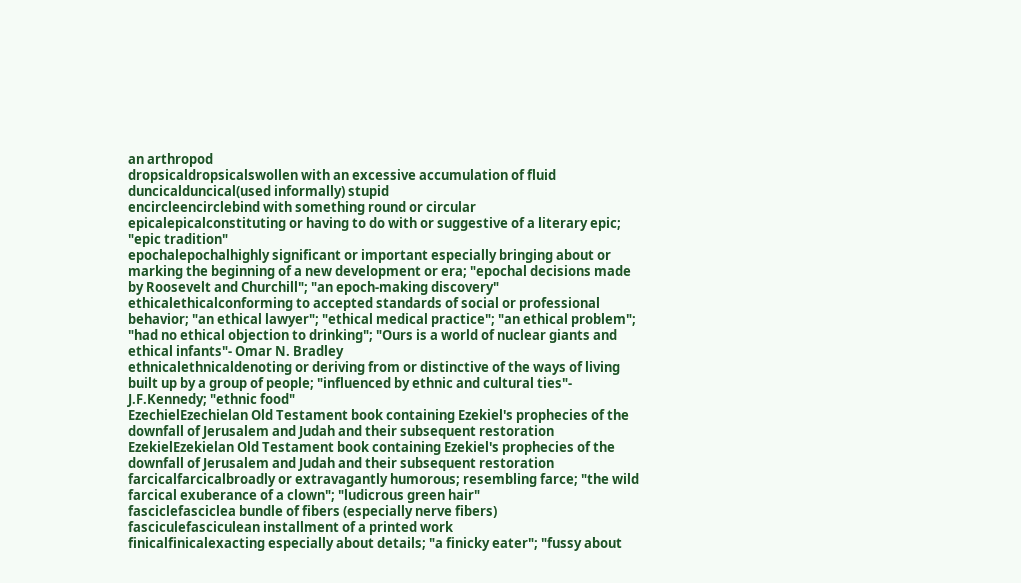an arthropod
dropsicaldropsicalswollen with an excessive accumulation of fluid
duncicalduncical(used informally) stupid
encircleencirclebind with something round or circular
epicalepicalconstituting or having to do with or suggestive of a literary epic; "epic tradition"
epochalepochalhighly significant or important especially bringing about or marking the beginning of a new development or era; "epochal decisions made by Roosevelt and Churchill"; "an epoch-making discovery"
ethicalethicalconforming to accepted standards of social or professional behavior; "an ethical lawyer"; "ethical medical practice"; "an ethical problem"; "had no ethical objection to drinking"; "Ours is a world of nuclear giants and ethical infants"- Omar N. Bradley
ethnicalethnicaldenoting or deriving from or distinctive of the ways of living built up by a group of people; "influenced by ethnic and cultural ties"- J.F.Kennedy; "ethnic food"
EzechielEzechielan Old Testament book containing Ezekiel's prophecies of the downfall of Jerusalem and Judah and their subsequent restoration
EzekielEzekielan Old Testament book containing Ezekiel's prophecies of the downfall of Jerusalem and Judah and their subsequent restoration
farcicalfarcicalbroadly or extravagantly humorous; resembling farce; "the wild farcical exuberance of a clown"; "ludicrous green hair"
fasciclefasciclea bundle of fibers (especially nerve fibers)
fasciculefasciculean installment of a printed work
finicalfinicalexacting especially about details; "a finicky eater"; "fussy about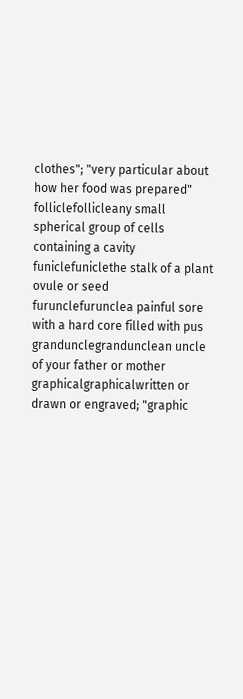clothes"; "very particular about how her food was prepared"
folliclefollicleany small spherical group of cells containing a cavity
funiclefuniclethe stalk of a plant ovule or seed
furunclefurunclea painful sore with a hard core filled with pus
grandunclegrandunclean uncle of your father or mother
graphicalgraphicalwritten or drawn or engraved; "graphic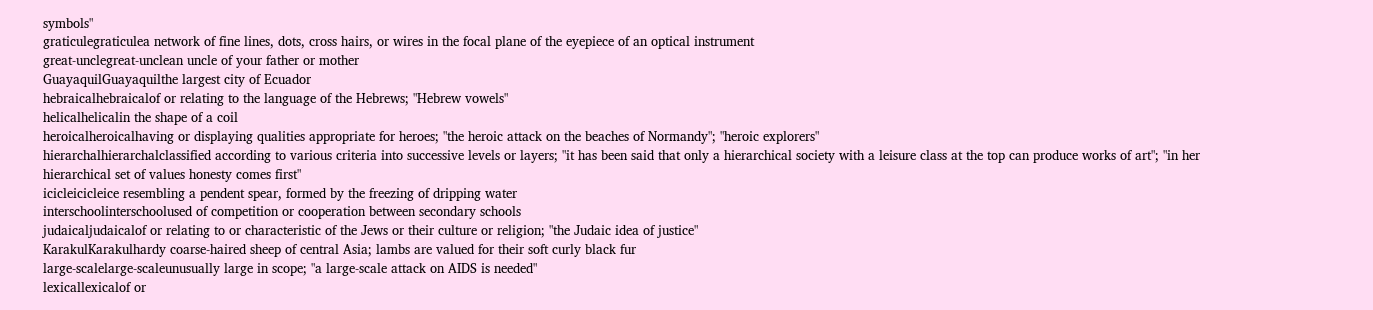symbols"
graticulegraticulea network of fine lines, dots, cross hairs, or wires in the focal plane of the eyepiece of an optical instrument
great-unclegreat-unclean uncle of your father or mother
GuayaquilGuayaquilthe largest city of Ecuador
hebraicalhebraicalof or relating to the language of the Hebrews; "Hebrew vowels"
helicalhelicalin the shape of a coil
heroicalheroicalhaving or displaying qualities appropriate for heroes; "the heroic attack on the beaches of Normandy"; "heroic explorers"
hierarchalhierarchalclassified according to various criteria into successive levels or layers; "it has been said that only a hierarchical society with a leisure class at the top can produce works of art"; "in her hierarchical set of values honesty comes first"
icicleicicleice resembling a pendent spear, formed by the freezing of dripping water
interschoolinterschoolused of competition or cooperation between secondary schools
judaicaljudaicalof or relating to or characteristic of the Jews or their culture or religion; "the Judaic idea of justice"
KarakulKarakulhardy coarse-haired sheep of central Asia; lambs are valued for their soft curly black fur
large-scalelarge-scaleunusually large in scope; "a large-scale attack on AIDS is needed"
lexicallexicalof or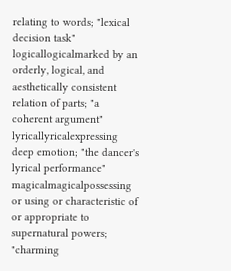relating to words; "lexical decision task"
logicallogicalmarked by an orderly, logical, and aesthetically consistent relation of parts; "a coherent argument"
lyricallyricalexpressing deep emotion; "the dancer's lyrical performance"
magicalmagicalpossessing or using or characteristic of or appropriate to supernatural powers; "charming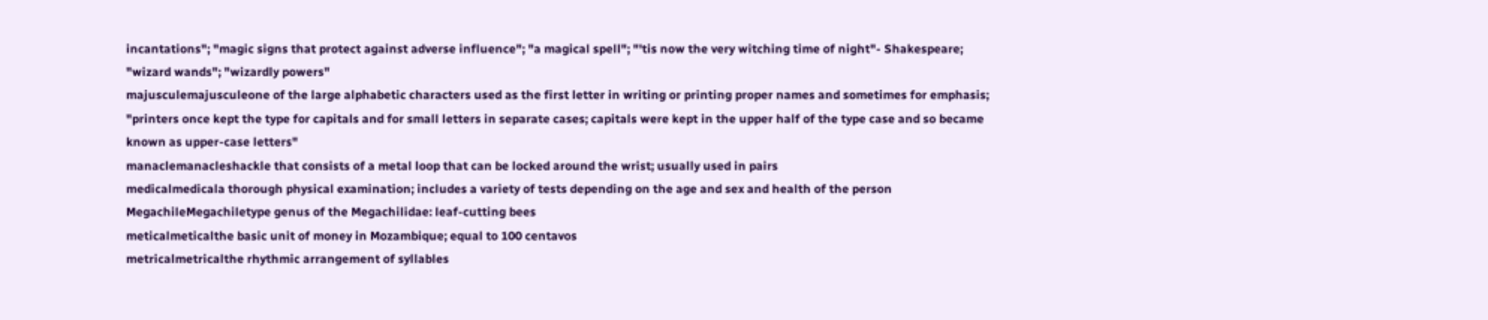incantations"; "magic signs that protect against adverse influence"; "a magical spell"; "'tis now the very witching time of night"- Shakespeare; "wizard wands"; "wizardly powers"
majusculemajusculeone of the large alphabetic characters used as the first letter in writing or printing proper names and sometimes for emphasis; "printers once kept the type for capitals and for small letters in separate cases; capitals were kept in the upper half of the type case and so became known as upper-case letters"
manaclemanacleshackle that consists of a metal loop that can be locked around the wrist; usually used in pairs
medicalmedicala thorough physical examination; includes a variety of tests depending on the age and sex and health of the person
MegachileMegachiletype genus of the Megachilidae: leaf-cutting bees
meticalmeticalthe basic unit of money in Mozambique; equal to 100 centavos
metricalmetricalthe rhythmic arrangement of syllables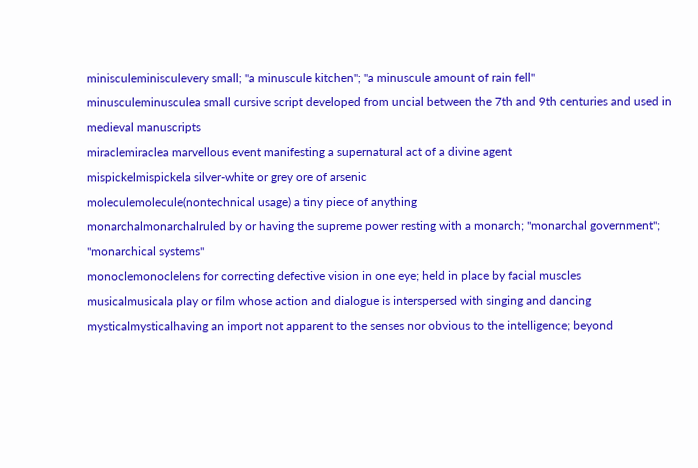minisculeminisculevery small; "a minuscule kitchen"; "a minuscule amount of rain fell"
minusculeminusculea small cursive script developed from uncial between the 7th and 9th centuries and used in medieval manuscripts
miraclemiraclea marvellous event manifesting a supernatural act of a divine agent
mispickelmispickela silver-white or grey ore of arsenic
moleculemolecule(nontechnical usage) a tiny piece of anything
monarchalmonarchalruled by or having the supreme power resting with a monarch; "monarchal government"; "monarchical systems"
monoclemonoclelens for correcting defective vision in one eye; held in place by facial muscles
musicalmusicala play or film whose action and dialogue is interspersed with singing and dancing
mysticalmysticalhaving an import not apparent to the senses nor obvious to the intelligence; beyond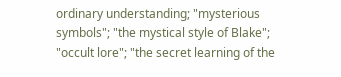ordinary understanding; "mysterious symbols"; "the mystical style of Blake"; "occult lore"; "the secret learning of the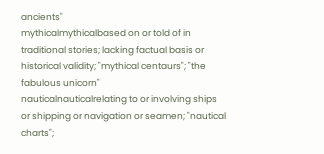ancients"
mythicalmythicalbased on or told of in traditional stories; lacking factual basis or historical validity; "mythical centaurs"; "the fabulous unicorn"
nauticalnauticalrelating to or involving ships or shipping or navigation or seamen; "nautical charts";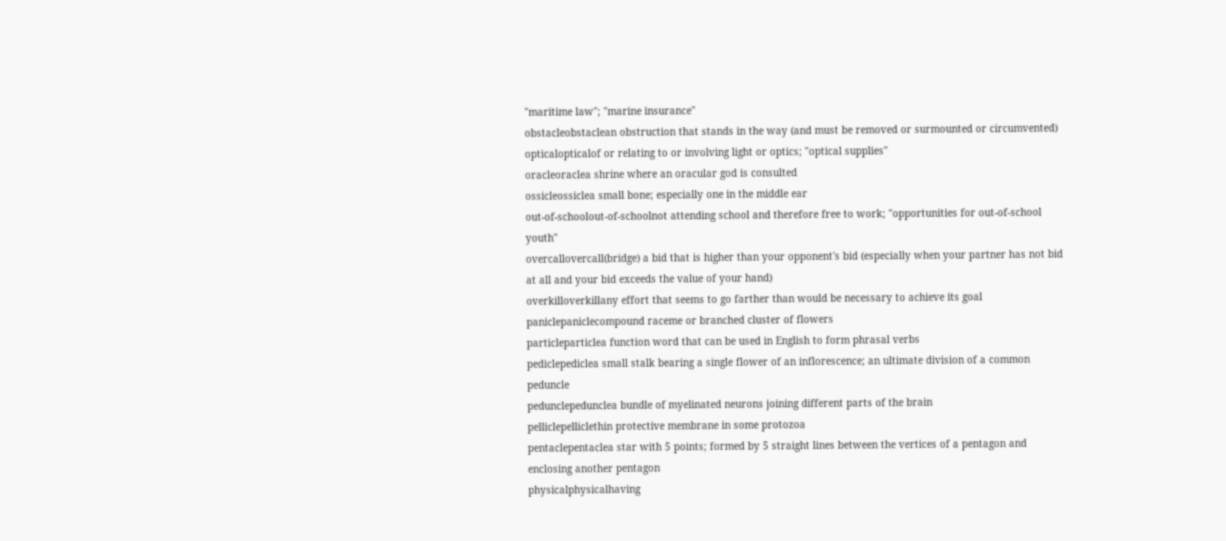"maritime law"; "marine insurance"
obstacleobstaclean obstruction that stands in the way (and must be removed or surmounted or circumvented)
opticalopticalof or relating to or involving light or optics; "optical supplies"
oracleoraclea shrine where an oracular god is consulted
ossicleossiclea small bone; especially one in the middle ear
out-of-schoolout-of-schoolnot attending school and therefore free to work; "opportunities for out-of-school youth"
overcallovercall(bridge) a bid that is higher than your opponent's bid (especially when your partner has not bid at all and your bid exceeds the value of your hand)
overkilloverkillany effort that seems to go farther than would be necessary to achieve its goal
paniclepaniclecompound raceme or branched cluster of flowers
particleparticlea function word that can be used in English to form phrasal verbs
pediclepediclea small stalk bearing a single flower of an inflorescence; an ultimate division of a common peduncle
pedunclepedunclea bundle of myelinated neurons joining different parts of the brain
pelliclepelliclethin protective membrane in some protozoa
pentaclepentaclea star with 5 points; formed by 5 straight lines between the vertices of a pentagon and enclosing another pentagon
physicalphysicalhaving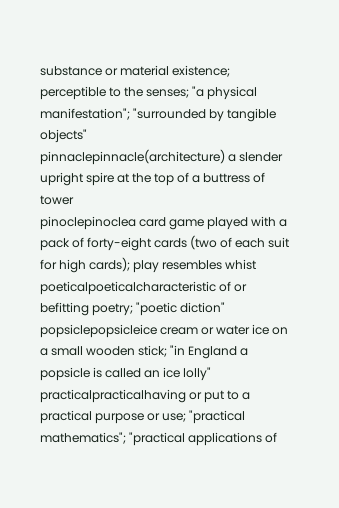substance or material existence; perceptible to the senses; "a physical manifestation"; "surrounded by tangible objects"
pinnaclepinnacle(architecture) a slender upright spire at the top of a buttress of tower
pinoclepinoclea card game played with a pack of forty-eight cards (two of each suit for high cards); play resembles whist
poeticalpoeticalcharacteristic of or befitting poetry; "poetic diction"
popsiclepopsicleice cream or water ice on a small wooden stick; "in England a popsicle is called an ice lolly"
practicalpracticalhaving or put to a practical purpose or use; "practical mathematics"; "practical applications of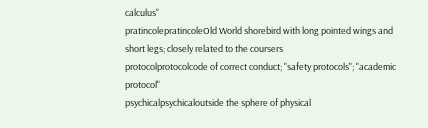calculus"
pratincolepratincoleOld World shorebird with long pointed wings and short legs; closely related to the coursers
protocolprotocolcode of correct conduct; "safety protocols"; "academic protocol"
psychicalpsychicaloutside the sphere of physical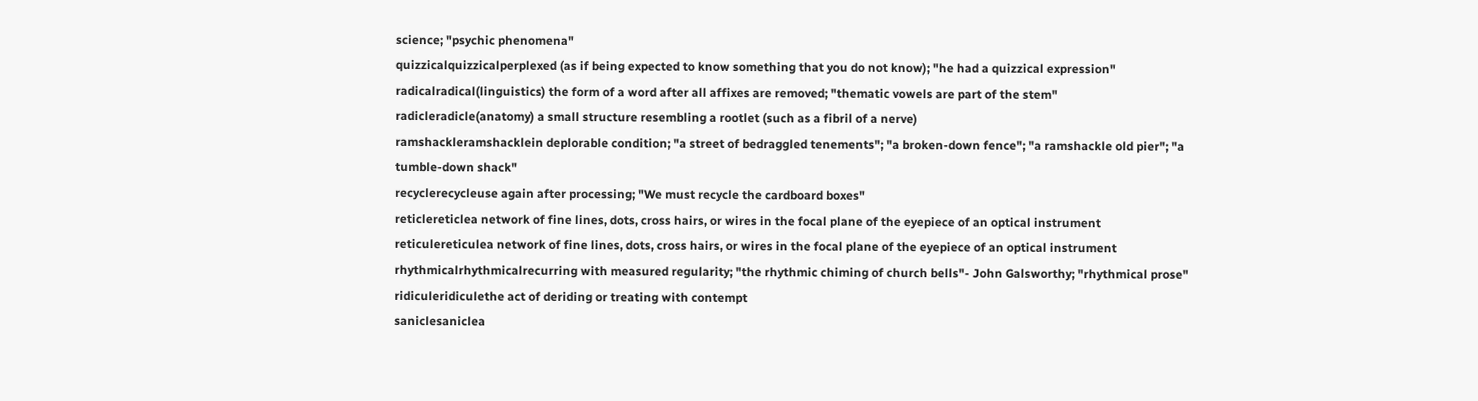science; "psychic phenomena"
quizzicalquizzicalperplexed (as if being expected to know something that you do not know); "he had a quizzical expression"
radicalradical(linguistics) the form of a word after all affixes are removed; "thematic vowels are part of the stem"
radicleradicle(anatomy) a small structure resembling a rootlet (such as a fibril of a nerve)
ramshackleramshacklein deplorable condition; "a street of bedraggled tenements"; "a broken-down fence"; "a ramshackle old pier"; "a tumble-down shack"
recyclerecycleuse again after processing; "We must recycle the cardboard boxes"
reticlereticlea network of fine lines, dots, cross hairs, or wires in the focal plane of the eyepiece of an optical instrument
reticulereticulea network of fine lines, dots, cross hairs, or wires in the focal plane of the eyepiece of an optical instrument
rhythmicalrhythmicalrecurring with measured regularity; "the rhythmic chiming of church bells"- John Galsworthy; "rhythmical prose"
ridiculeridiculethe act of deriding or treating with contempt
saniclesaniclea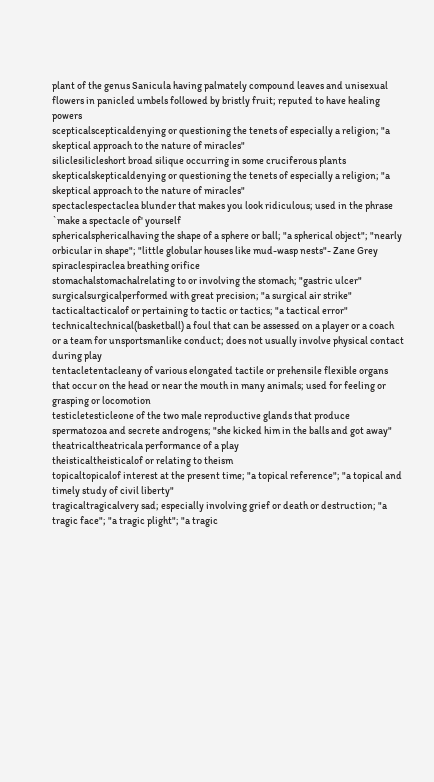plant of the genus Sanicula having palmately compound leaves and unisexual flowers in panicled umbels followed by bristly fruit; reputed to have healing powers
scepticalscepticaldenying or questioning the tenets of especially a religion; "a skeptical approach to the nature of miracles"
siliclesilicleshort broad silique occurring in some cruciferous plants
skepticalskepticaldenying or questioning the tenets of especially a religion; "a skeptical approach to the nature of miracles"
spectaclespectaclea blunder that makes you look ridiculous; used in the phrase `make a spectacle of' yourself
sphericalsphericalhaving the shape of a sphere or ball; "a spherical object"; "nearly orbicular in shape"; "little globular houses like mud-wasp nests"- Zane Grey
spiraclespiraclea breathing orifice
stomachalstomachalrelating to or involving the stomach; "gastric ulcer"
surgicalsurgicalperformed with great precision; "a surgical air strike"
tacticaltacticalof or pertaining to tactic or tactics; "a tactical error"
technicaltechnical(basketball) a foul that can be assessed on a player or a coach or a team for unsportsmanlike conduct; does not usually involve physical contact during play
tentacletentacleany of various elongated tactile or prehensile flexible organs that occur on the head or near the mouth in many animals; used for feeling or grasping or locomotion
testicletesticleone of the two male reproductive glands that produce spermatozoa and secrete androgens; "she kicked him in the balls and got away"
theatricaltheatricala performance of a play
theisticaltheisticalof or relating to theism
topicaltopicalof interest at the present time; "a topical reference"; "a topical and timely study of civil liberty"
tragicaltragicalvery sad; especially involving grief or death or destruction; "a tragic face"; "a tragic plight"; "a tragic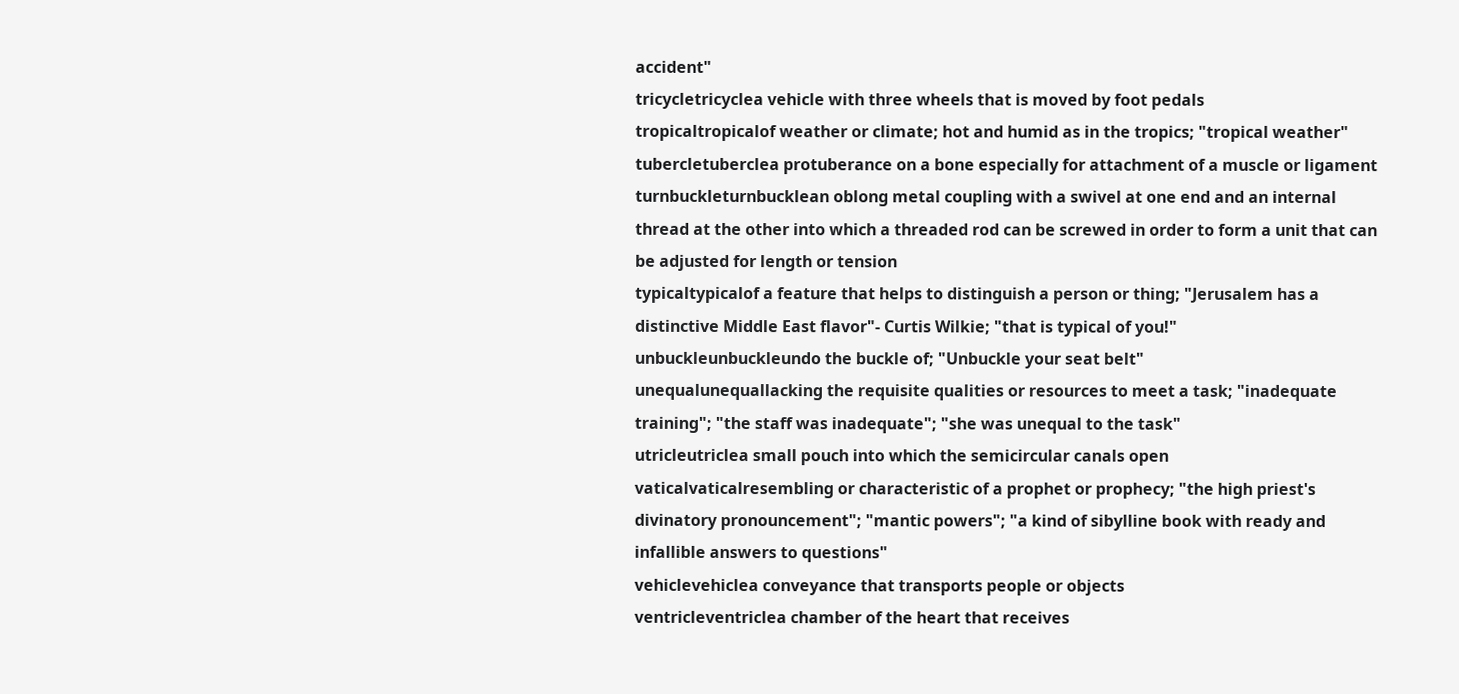accident"
tricycletricyclea vehicle with three wheels that is moved by foot pedals
tropicaltropicalof weather or climate; hot and humid as in the tropics; "tropical weather"
tubercletuberclea protuberance on a bone especially for attachment of a muscle or ligament
turnbuckleturnbucklean oblong metal coupling with a swivel at one end and an internal thread at the other into which a threaded rod can be screwed in order to form a unit that can be adjusted for length or tension
typicaltypicalof a feature that helps to distinguish a person or thing; "Jerusalem has a distinctive Middle East flavor"- Curtis Wilkie; "that is typical of you!"
unbuckleunbuckleundo the buckle of; "Unbuckle your seat belt"
unequalunequallacking the requisite qualities or resources to meet a task; "inadequate training"; "the staff was inadequate"; "she was unequal to the task"
utricleutriclea small pouch into which the semicircular canals open
vaticalvaticalresembling or characteristic of a prophet or prophecy; "the high priest's divinatory pronouncement"; "mantic powers"; "a kind of sibylline book with ready and infallible answers to questions"
vehiclevehiclea conveyance that transports people or objects
ventricleventriclea chamber of the heart that receives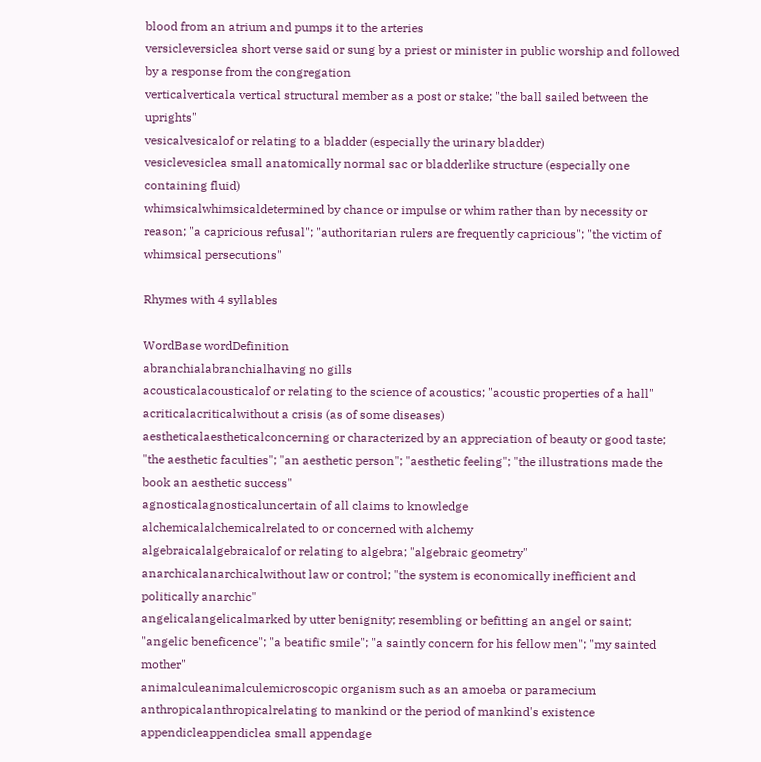blood from an atrium and pumps it to the arteries
versicleversiclea short verse said or sung by a priest or minister in public worship and followed by a response from the congregation
verticalverticala vertical structural member as a post or stake; "the ball sailed between the uprights"
vesicalvesicalof or relating to a bladder (especially the urinary bladder)
vesiclevesiclea small anatomically normal sac or bladderlike structure (especially one containing fluid)
whimsicalwhimsicaldetermined by chance or impulse or whim rather than by necessity or reason; "a capricious refusal"; "authoritarian rulers are frequently capricious"; "the victim of whimsical persecutions"

Rhymes with 4 syllables

WordBase wordDefinition
abranchialabranchialhaving no gills
acousticalacousticalof or relating to the science of acoustics; "acoustic properties of a hall"
acriticalacriticalwithout a crisis (as of some diseases)
aestheticalaestheticalconcerning or characterized by an appreciation of beauty or good taste; "the aesthetic faculties"; "an aesthetic person"; "aesthetic feeling"; "the illustrations made the book an aesthetic success"
agnosticalagnosticaluncertain of all claims to knowledge
alchemicalalchemicalrelated to or concerned with alchemy
algebraicalalgebraicalof or relating to algebra; "algebraic geometry"
anarchicalanarchicalwithout law or control; "the system is economically inefficient and politically anarchic"
angelicalangelicalmarked by utter benignity; resembling or befitting an angel or saint; "angelic beneficence"; "a beatific smile"; "a saintly concern for his fellow men"; "my sainted mother"
animalculeanimalculemicroscopic organism such as an amoeba or paramecium
anthropicalanthropicalrelating to mankind or the period of mankind's existence
appendicleappendiclea small appendage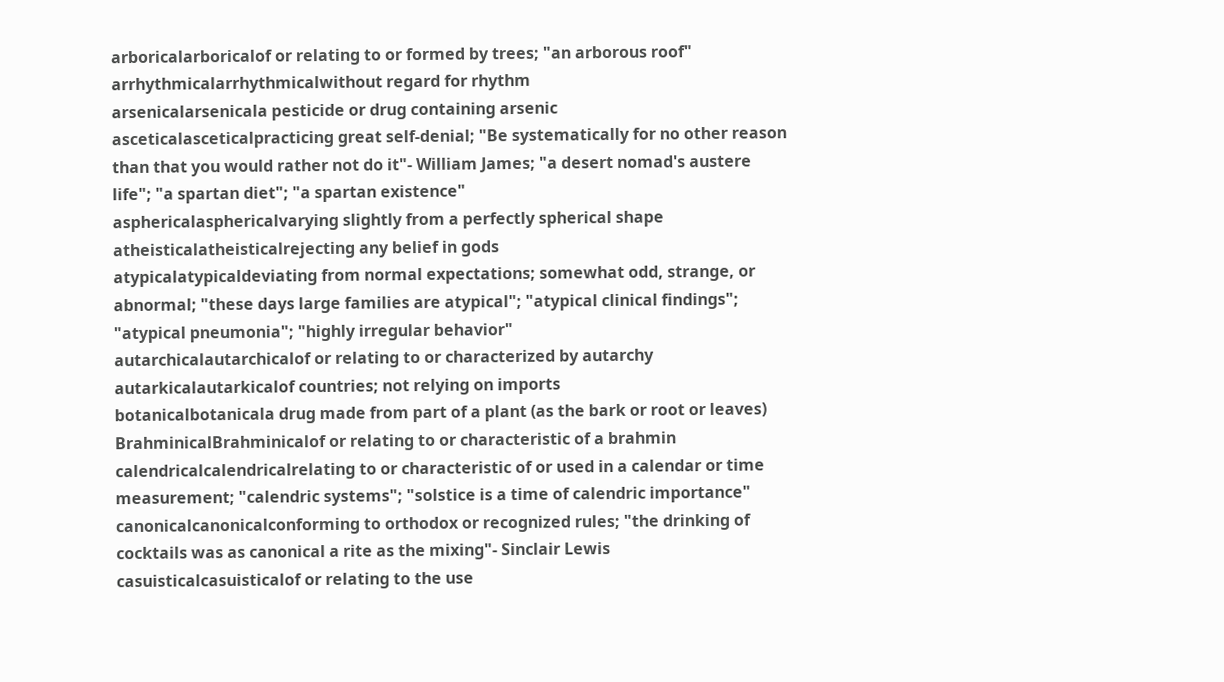arboricalarboricalof or relating to or formed by trees; "an arborous roof"
arrhythmicalarrhythmicalwithout regard for rhythm
arsenicalarsenicala pesticide or drug containing arsenic
asceticalasceticalpracticing great self-denial; "Be systematically for no other reason than that you would rather not do it"- William James; "a desert nomad's austere life"; "a spartan diet"; "a spartan existence"
asphericalasphericalvarying slightly from a perfectly spherical shape
atheisticalatheisticalrejecting any belief in gods
atypicalatypicaldeviating from normal expectations; somewhat odd, strange, or abnormal; "these days large families are atypical"; "atypical clinical findings"; "atypical pneumonia"; "highly irregular behavior"
autarchicalautarchicalof or relating to or characterized by autarchy
autarkicalautarkicalof countries; not relying on imports
botanicalbotanicala drug made from part of a plant (as the bark or root or leaves)
BrahminicalBrahminicalof or relating to or characteristic of a brahmin
calendricalcalendricalrelating to or characteristic of or used in a calendar or time measurement; "calendric systems"; "solstice is a time of calendric importance"
canonicalcanonicalconforming to orthodox or recognized rules; "the drinking of cocktails was as canonical a rite as the mixing"- Sinclair Lewis
casuisticalcasuisticalof or relating to the use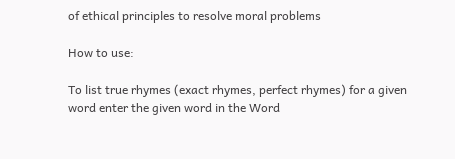of ethical principles to resolve moral problems

How to use:

To list true rhymes (exact rhymes, perfect rhymes) for a given word enter the given word in the Word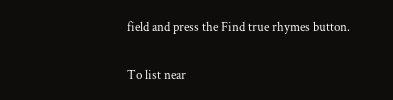field and press the Find true rhymes button.

To list near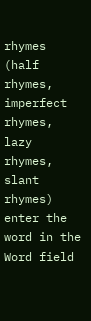rhymes (half rhymes, imperfect rhymes, lazy rhymes, slant rhymes) enter the word in the Word field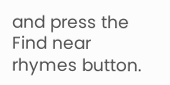and press the Find near rhymes button.